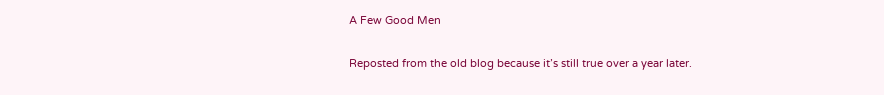A Few Good Men

Reposted from the old blog because it’s still true over a year later.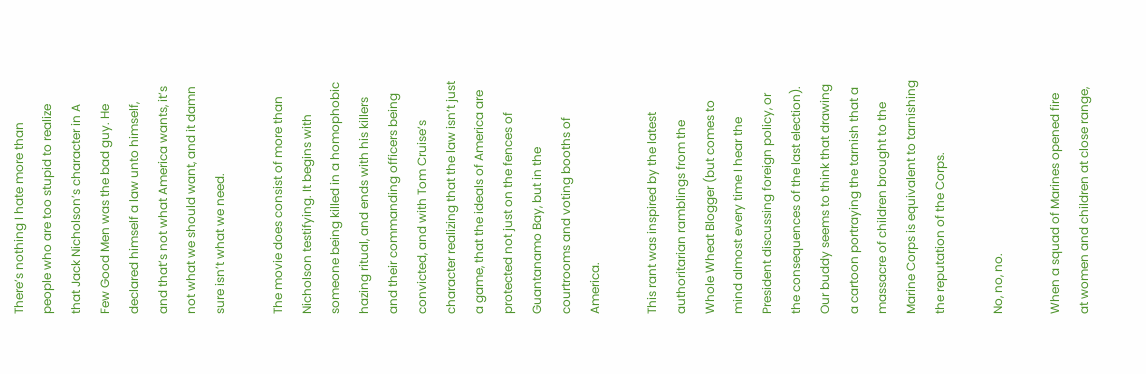There’s nothing I hate more than people who are too stupid to realize that Jack Nicholson’s character in A Few Good Men was the bad guy. He declared himself a law unto himself, and that’s not what America wants, it’s not what we should want, and it damn sure isn’t what we need.

The movie does consist of more than Nicholson testifying. It begins with someone being killed in a homophobic hazing ritual, and ends with his killers and their commanding officers being convicted, and with Tom Cruise’s character realizing that the law isn’t just a game, that the ideals of America are protected not just on the fences of Guantanamo Bay, but in the courtrooms and voting booths of America.

This rant was inspired by the latest authoritarian ramblings from the Whole Wheat Blogger (but comes to mind almost every time I hear the President discussing foreign policy, or the consequences of the last election). Our buddy seems to think that drawing a cartoon portraying the tarnish that a massacre of children brought to the Marine Corps is equivalent to tarnishing the reputation of the Corps.

No, no, no.

When a squad of Marines opened fire at women and children at close range,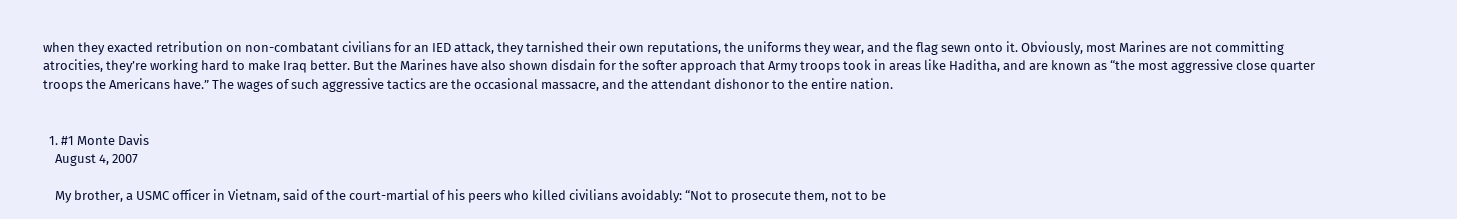when they exacted retribution on non-combatant civilians for an IED attack, they tarnished their own reputations, the uniforms they wear, and the flag sewn onto it. Obviously, most Marines are not committing atrocities, they’re working hard to make Iraq better. But the Marines have also shown disdain for the softer approach that Army troops took in areas like Haditha, and are known as “the most aggressive close quarter troops the Americans have.” The wages of such aggressive tactics are the occasional massacre, and the attendant dishonor to the entire nation.


  1. #1 Monte Davis
    August 4, 2007

    My brother, a USMC officer in Vietnam, said of the court-martial of his peers who killed civilians avoidably: “Not to prosecute them, not to be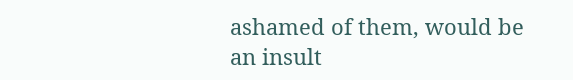ashamed of them, would be an insult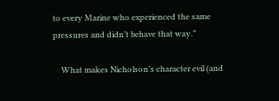to every Marine who experienced the same pressures and didn’t behave that way.”

    What makes Nicholson’s character evil (and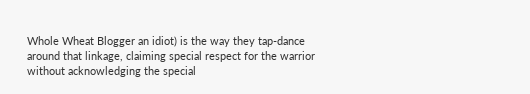Whole Wheat Blogger an idiot) is the way they tap-dance around that linkage, claiming special respect for the warrior without acknowledging the special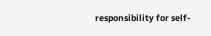responsibility for self-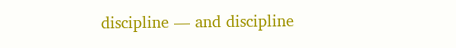discipline — and discipline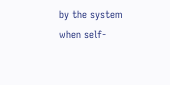by the system when self-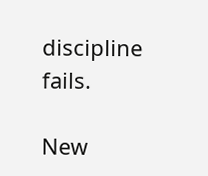discipline fails.

New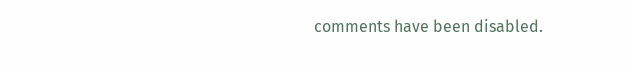comments have been disabled.